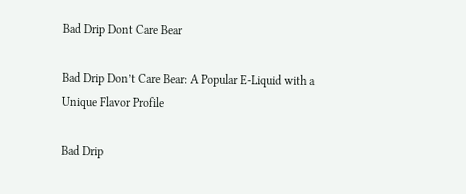Bad Drip Dont Care Bear

Bad Drip Don’t Care Bear: A Popular E-Liquid with a Unique Flavor Profile

Bad Drip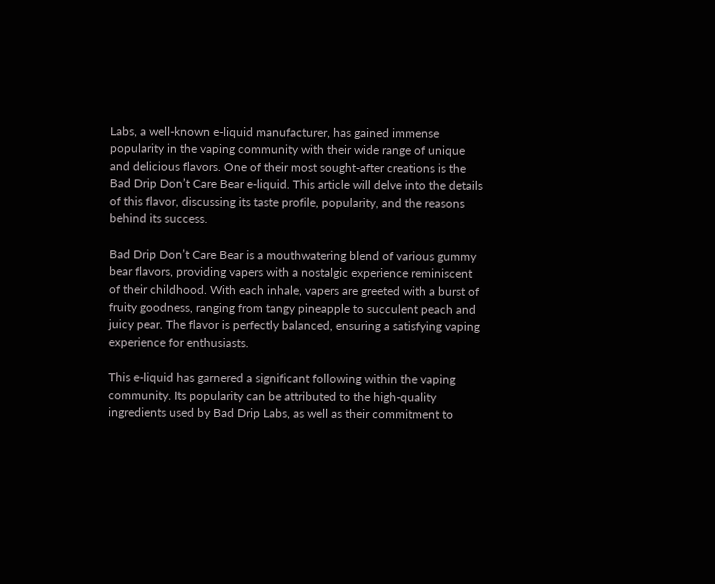Labs, a well-known e-liquid manufacturer, has gained immense popularity in the vaping community with their wide range of unique and delicious flavors. One of their most sought-after creations is the Bad Drip Don’t Care Bear e-liquid. This article will delve into the details of this flavor, discussing its taste profile, popularity, and the reasons behind its success.

Bad Drip Don’t Care Bear is a mouthwatering blend of various gummy bear flavors, providing vapers with a nostalgic experience reminiscent of their childhood. With each inhale, vapers are greeted with a burst of fruity goodness, ranging from tangy pineapple to succulent peach and juicy pear. The flavor is perfectly balanced, ensuring a satisfying vaping experience for enthusiasts.

This e-liquid has garnered a significant following within the vaping community. Its popularity can be attributed to the high-quality ingredients used by Bad Drip Labs, as well as their commitment to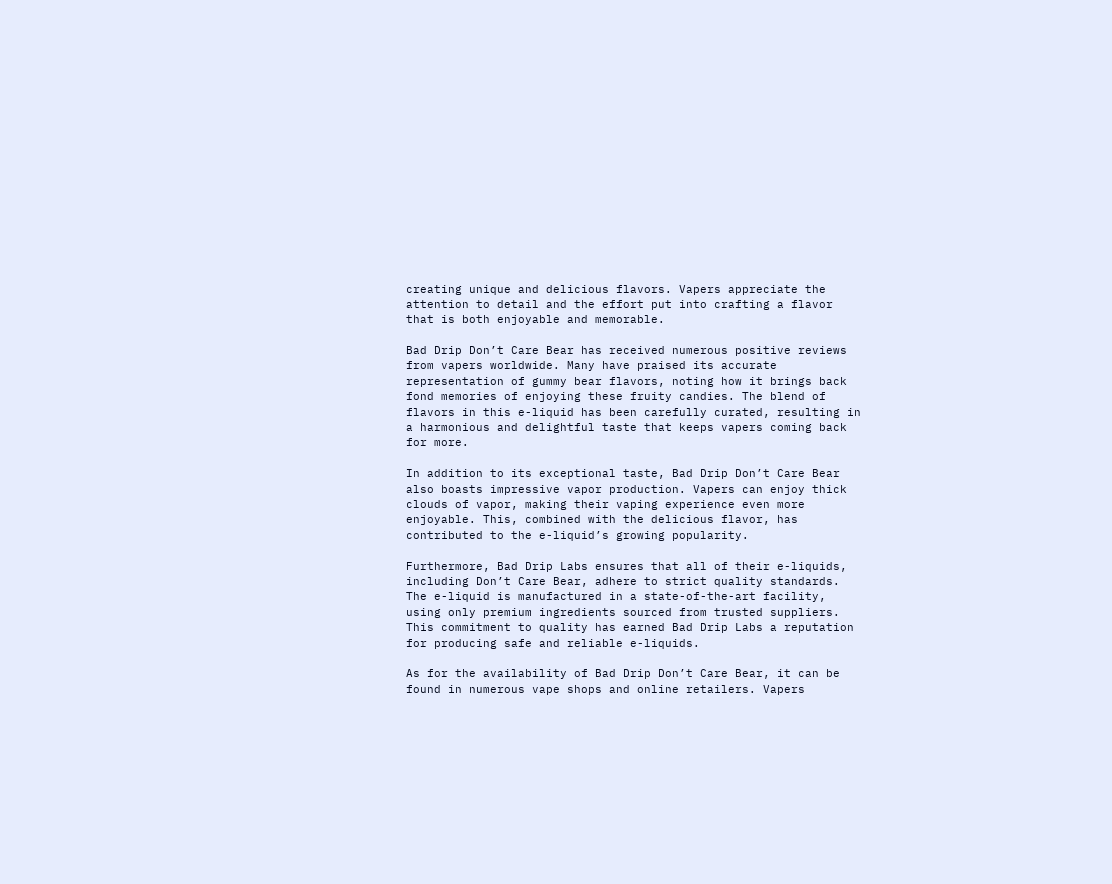creating unique and delicious flavors. Vapers appreciate the attention to detail and the effort put into crafting a flavor that is both enjoyable and memorable.

Bad Drip Don’t Care Bear has received numerous positive reviews from vapers worldwide. Many have praised its accurate representation of gummy bear flavors, noting how it brings back fond memories of enjoying these fruity candies. The blend of flavors in this e-liquid has been carefully curated, resulting in a harmonious and delightful taste that keeps vapers coming back for more.

In addition to its exceptional taste, Bad Drip Don’t Care Bear also boasts impressive vapor production. Vapers can enjoy thick clouds of vapor, making their vaping experience even more enjoyable. This, combined with the delicious flavor, has contributed to the e-liquid’s growing popularity.

Furthermore, Bad Drip Labs ensures that all of their e-liquids, including Don’t Care Bear, adhere to strict quality standards. The e-liquid is manufactured in a state-of-the-art facility, using only premium ingredients sourced from trusted suppliers. This commitment to quality has earned Bad Drip Labs a reputation for producing safe and reliable e-liquids.

As for the availability of Bad Drip Don’t Care Bear, it can be found in numerous vape shops and online retailers. Vapers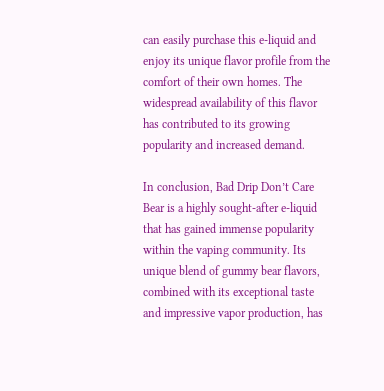can easily purchase this e-liquid and enjoy its unique flavor profile from the comfort of their own homes. The widespread availability of this flavor has contributed to its growing popularity and increased demand.

In conclusion, Bad Drip Don’t Care Bear is a highly sought-after e-liquid that has gained immense popularity within the vaping community. Its unique blend of gummy bear flavors, combined with its exceptional taste and impressive vapor production, has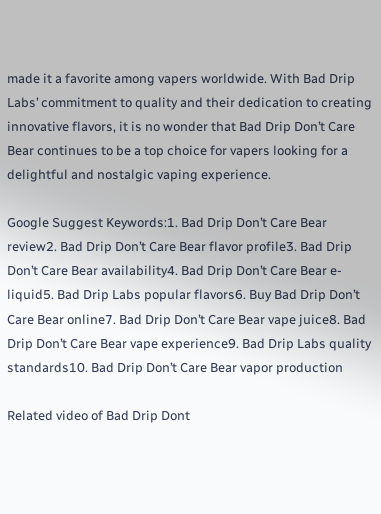made it a favorite among vapers worldwide. With Bad Drip Labs’ commitment to quality and their dedication to creating innovative flavors, it is no wonder that Bad Drip Don’t Care Bear continues to be a top choice for vapers looking for a delightful and nostalgic vaping experience.

Google Suggest Keywords:1. Bad Drip Don’t Care Bear review2. Bad Drip Don’t Care Bear flavor profile3. Bad Drip Don’t Care Bear availability4. Bad Drip Don’t Care Bear e-liquid5. Bad Drip Labs popular flavors6. Buy Bad Drip Don’t Care Bear online7. Bad Drip Don’t Care Bear vape juice8. Bad Drip Don’t Care Bear vape experience9. Bad Drip Labs quality standards10. Bad Drip Don’t Care Bear vapor production

Related video of Bad Drip Dont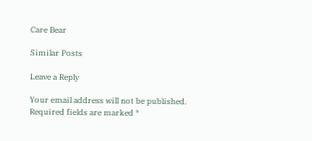Care Bear

Similar Posts

Leave a Reply

Your email address will not be published. Required fields are marked *